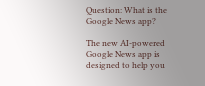Question: What is the Google News app?

The new AI-powered Google News app is designed to help you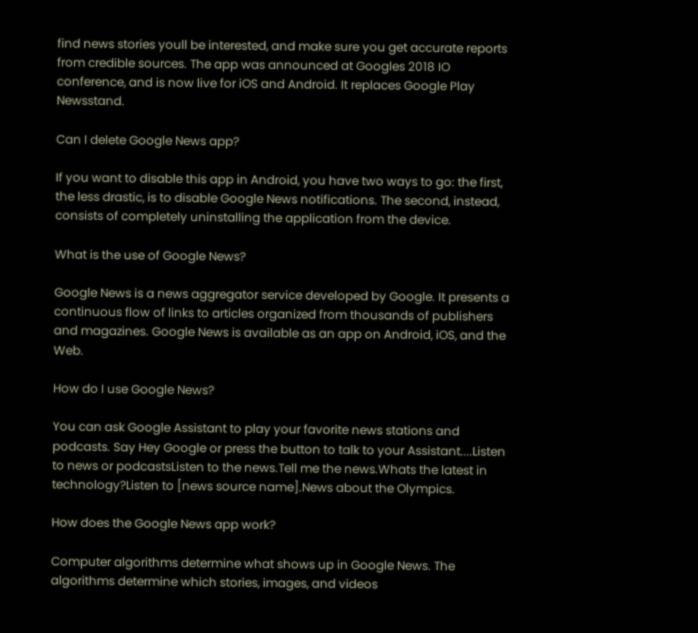find news stories youll be interested, and make sure you get accurate reports from credible sources. The app was announced at Googles 2018 IO conference, and is now live for iOS and Android. It replaces Google Play Newsstand.

Can I delete Google News app?

If you want to disable this app in Android, you have two ways to go: the first, the less drastic, is to disable Google News notifications. The second, instead, consists of completely uninstalling the application from the device.

What is the use of Google News?

Google News is a news aggregator service developed by Google. It presents a continuous flow of links to articles organized from thousands of publishers and magazines. Google News is available as an app on Android, iOS, and the Web.

How do I use Google News?

You can ask Google Assistant to play your favorite news stations and podcasts. Say Hey Google or press the button to talk to your Assistant....Listen to news or podcastsListen to the news.Tell me the news.Whats the latest in technology?Listen to [news source name].News about the Olympics.

How does the Google News app work?

Computer algorithms determine what shows up in Google News. The algorithms determine which stories, images, and videos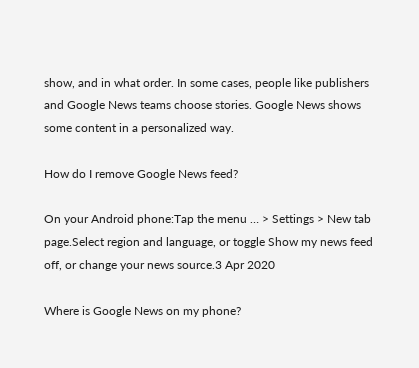show, and in what order. In some cases, people like publishers and Google News teams choose stories. Google News shows some content in a personalized way.

How do I remove Google News feed?

On your Android phone:Tap the menu … > Settings > New tab page.Select region and language, or toggle Show my news feed off, or change your news source.3 Apr 2020

Where is Google News on my phone?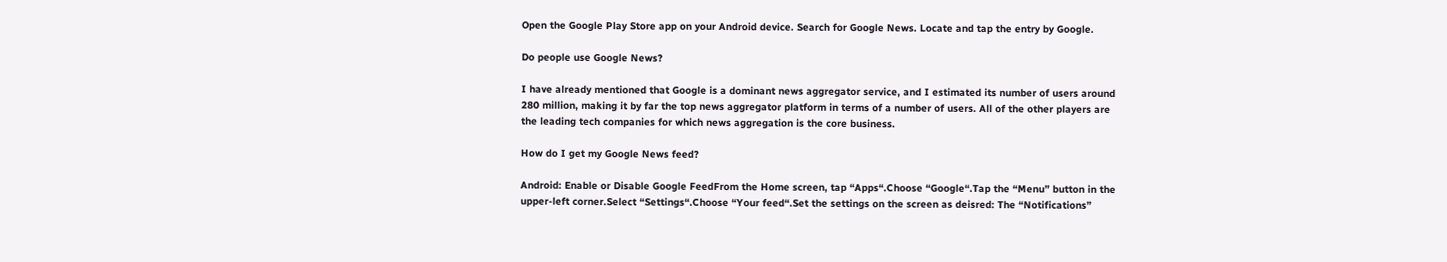Open the Google Play Store app on your Android device. Search for Google News. Locate and tap the entry by Google.

Do people use Google News?

I have already mentioned that Google is a dominant news aggregator service, and I estimated its number of users around 280 million, making it by far the top news aggregator platform in terms of a number of users. All of the other players are the leading tech companies for which news aggregation is the core business.

How do I get my Google News feed?

Android: Enable or Disable Google FeedFrom the Home screen, tap “Apps“.Choose “Google“.Tap the “Menu” button in the upper-left corner.Select “Settings“.Choose “Your feed“.Set the settings on the screen as deisred: The “Notifications”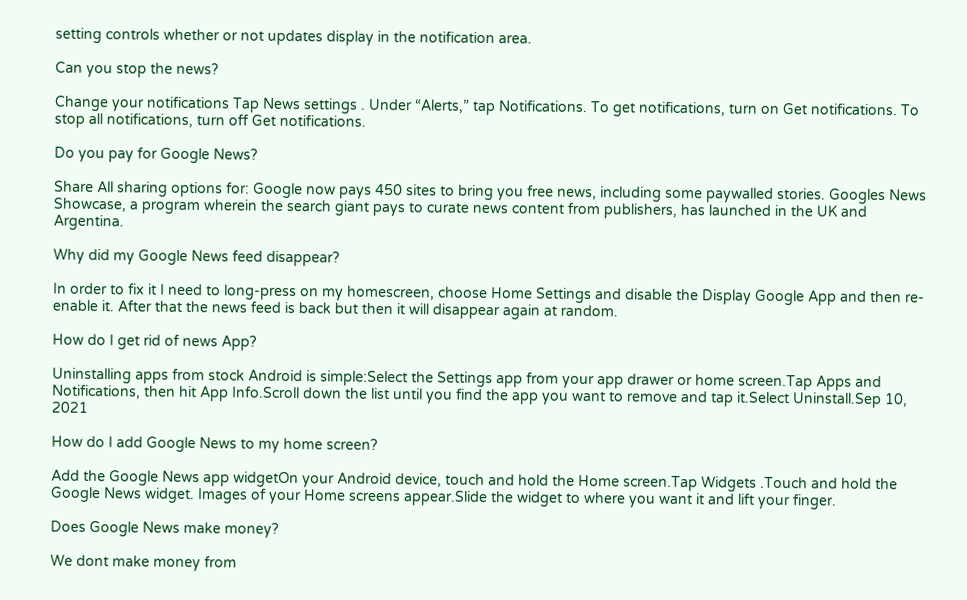setting controls whether or not updates display in the notification area.

Can you stop the news?

Change your notifications Tap News settings . Under “Alerts,” tap Notifications. To get notifications, turn on Get notifications. To stop all notifications, turn off Get notifications.

Do you pay for Google News?

Share All sharing options for: Google now pays 450 sites to bring you free news, including some paywalled stories. Googles News Showcase, a program wherein the search giant pays to curate news content from publishers, has launched in the UK and Argentina.

Why did my Google News feed disappear?

In order to fix it I need to long-press on my homescreen, choose Home Settings and disable the Display Google App and then re-enable it. After that the news feed is back but then it will disappear again at random.

How do I get rid of news App?

Uninstalling apps from stock Android is simple:Select the Settings app from your app drawer or home screen.Tap Apps and Notifications, then hit App Info.Scroll down the list until you find the app you want to remove and tap it.Select Uninstall.Sep 10, 2021

How do I add Google News to my home screen?

Add the Google News app widgetOn your Android device, touch and hold the Home screen.Tap Widgets .Touch and hold the Google News widget. Images of your Home screens appear.Slide the widget to where you want it and lift your finger.

Does Google News make money?

We dont make money from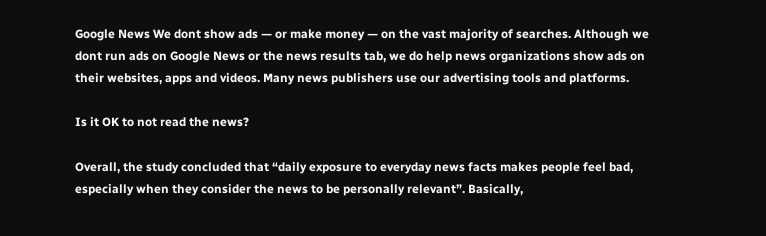Google News We dont show ads — or make money — on the vast majority of searches. Although we dont run ads on Google News or the news results tab, we do help news organizations show ads on their websites, apps and videos. Many news publishers use our advertising tools and platforms.

Is it OK to not read the news?

Overall, the study concluded that “daily exposure to everyday news facts makes people feel bad, especially when they consider the news to be personally relevant”. Basically,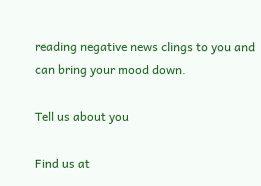reading negative news clings to you and can bring your mood down.

Tell us about you

Find us at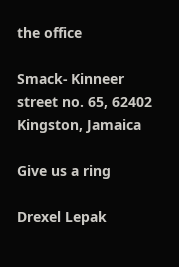the office

Smack- Kinneer street no. 65, 62402 Kingston, Jamaica

Give us a ring

Drexel Lepak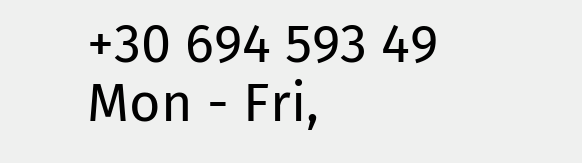+30 694 593 49
Mon - Fri,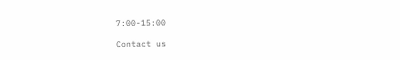7:00-15:00

Contact us